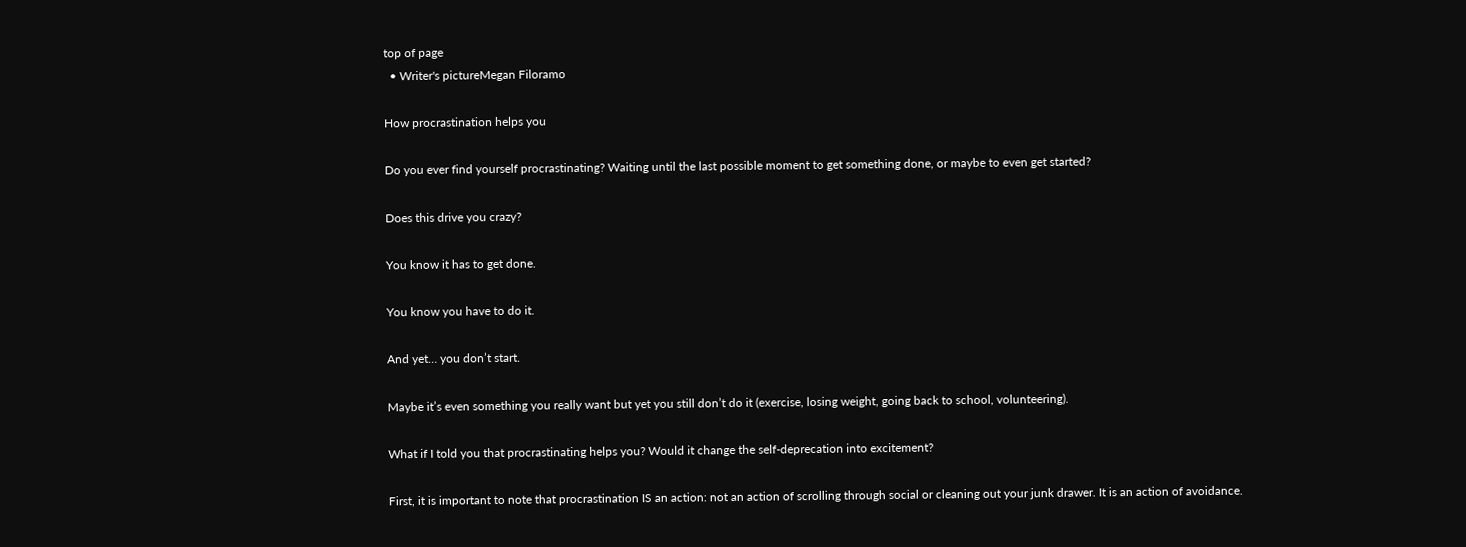top of page
  • Writer's pictureMegan Filoramo

How procrastination helps you

Do you ever find yourself procrastinating? Waiting until the last possible moment to get something done, or maybe to even get started?

Does this drive you crazy?

You know it has to get done.

You know you have to do it.

And yet… you don’t start.

Maybe it’s even something you really want but yet you still don’t do it (exercise, losing weight, going back to school, volunteering).

What if I told you that procrastinating helps you? Would it change the self-deprecation into excitement?

First, it is important to note that procrastination IS an action: not an action of scrolling through social or cleaning out your junk drawer. It is an action of avoidance.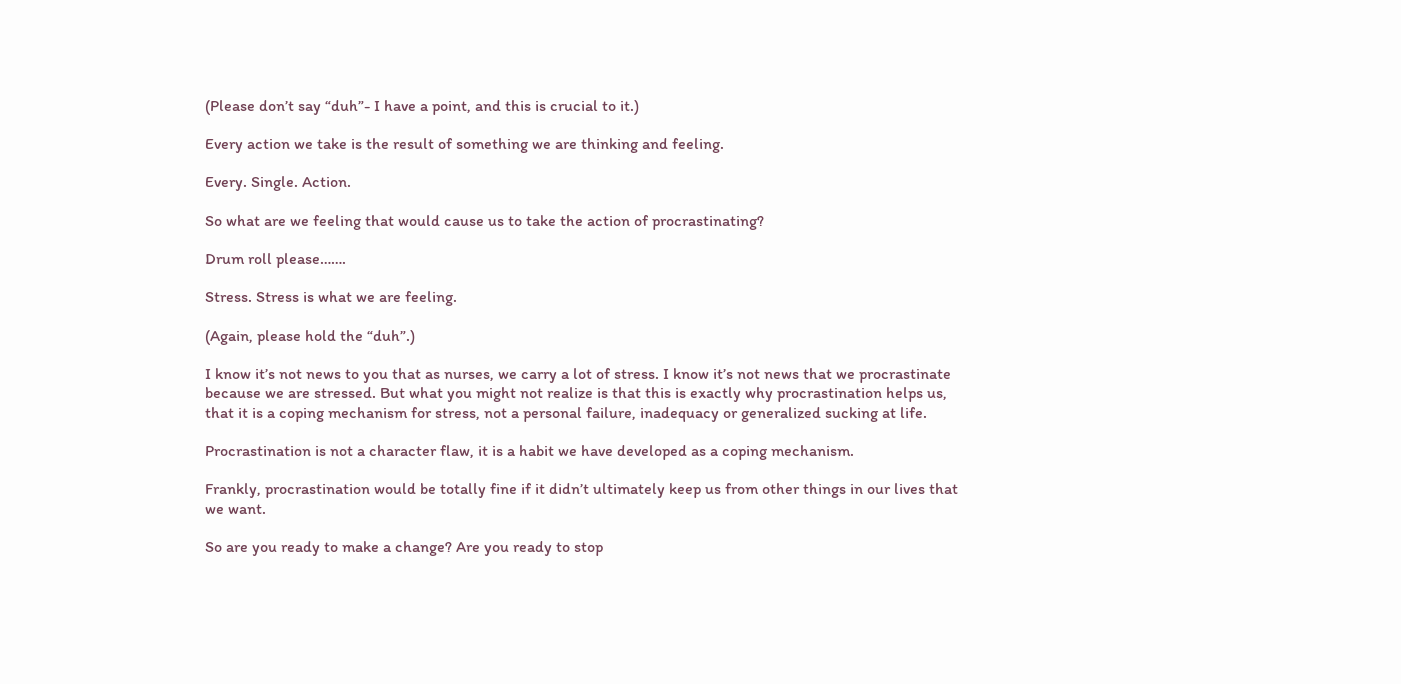(Please don’t say “duh”- I have a point, and this is crucial to it.)

Every action we take is the result of something we are thinking and feeling.

Every. Single. Action.

So what are we feeling that would cause us to take the action of procrastinating?

Drum roll please…….

Stress. Stress is what we are feeling.

(Again, please hold the “duh”.)

I know it’s not news to you that as nurses, we carry a lot of stress. I know it’s not news that we procrastinate because we are stressed. But what you might not realize is that this is exactly why procrastination helps us, that it is a coping mechanism for stress, not a personal failure, inadequacy or generalized sucking at life.

Procrastination is not a character flaw, it is a habit we have developed as a coping mechanism.

Frankly, procrastination would be totally fine if it didn’t ultimately keep us from other things in our lives that we want.

So are you ready to make a change? Are you ready to stop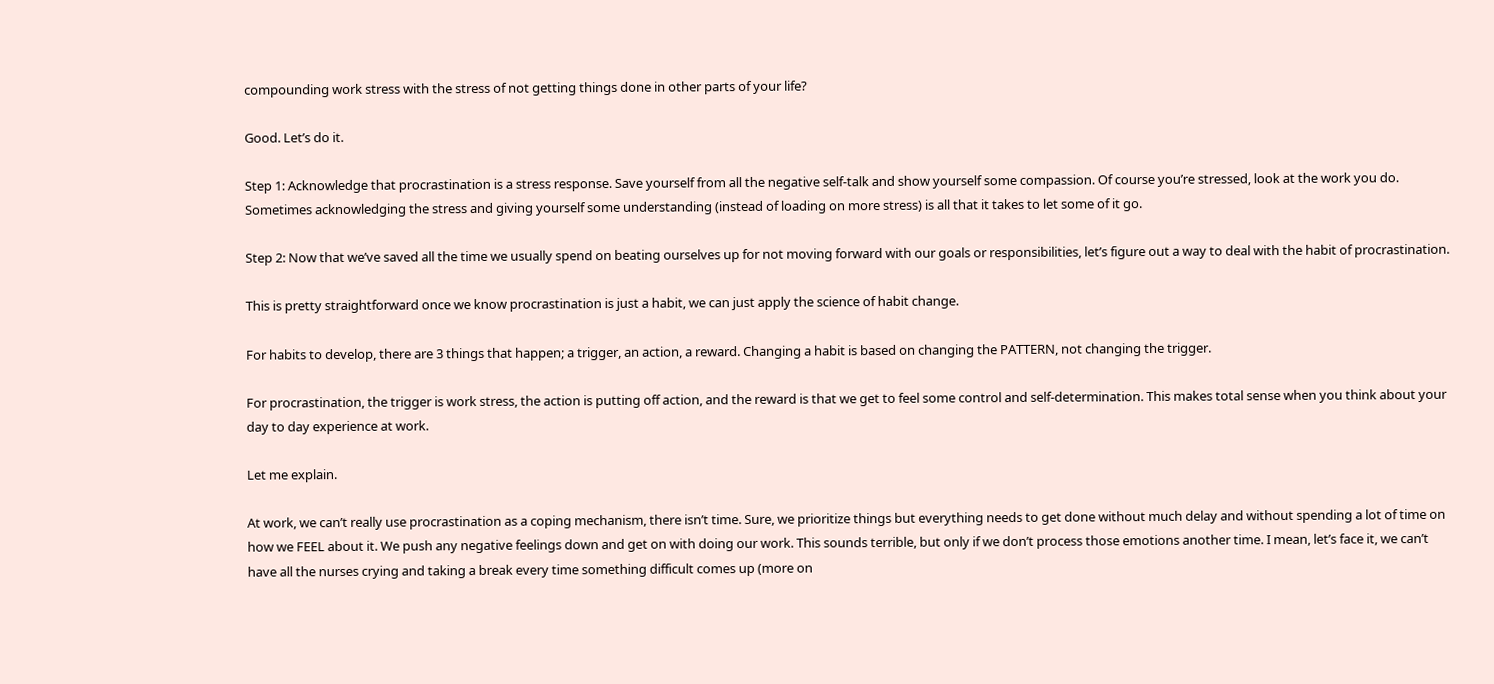compounding work stress with the stress of not getting things done in other parts of your life?

Good. Let’s do it.

Step 1: Acknowledge that procrastination is a stress response. Save yourself from all the negative self-talk and show yourself some compassion. Of course you’re stressed, look at the work you do. Sometimes acknowledging the stress and giving yourself some understanding (instead of loading on more stress) is all that it takes to let some of it go.

Step 2: Now that we’ve saved all the time we usually spend on beating ourselves up for not moving forward with our goals or responsibilities, let’s figure out a way to deal with the habit of procrastination.

This is pretty straightforward once we know procrastination is just a habit, we can just apply the science of habit change.

For habits to develop, there are 3 things that happen; a trigger, an action, a reward. Changing a habit is based on changing the PATTERN, not changing the trigger.

For procrastination, the trigger is work stress, the action is putting off action, and the reward is that we get to feel some control and self-determination. This makes total sense when you think about your day to day experience at work.

Let me explain.

At work, we can’t really use procrastination as a coping mechanism, there isn’t time. Sure, we prioritize things but everything needs to get done without much delay and without spending a lot of time on how we FEEL about it. We push any negative feelings down and get on with doing our work. This sounds terrible, but only if we don’t process those emotions another time. I mean, let’s face it, we can’t have all the nurses crying and taking a break every time something difficult comes up (more on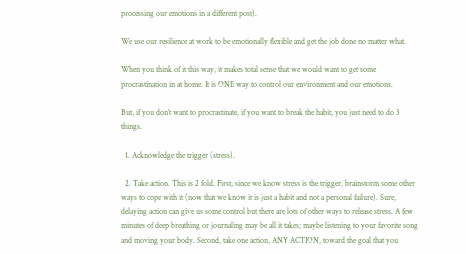processing our emotions in a different post).

We use our resilience at work to be emotionally flexible and get the job done no matter what.

When you think of it this way, it makes total sense that we would want to get some procrastination in at home. It is ONE way to control our environment and our emotions.

But, if you don’t want to procrastinate, if you want to break the habit, you just need to do 3 things.

  1. Acknowledge the trigger (stress).

  2. Take action. This is 2 fold. First, since we know stress is the trigger, brainstorm some other ways to cope with it (now that we know it is just a habit and not a personal failure). Sure, delaying action can give us some control but there are lots of other ways to release stress. A few minutes of deep breathing or journaling may be all it takes; maybe listening to your favorite song and moving your body. Second, take one action, ANY ACTION, toward the goal that you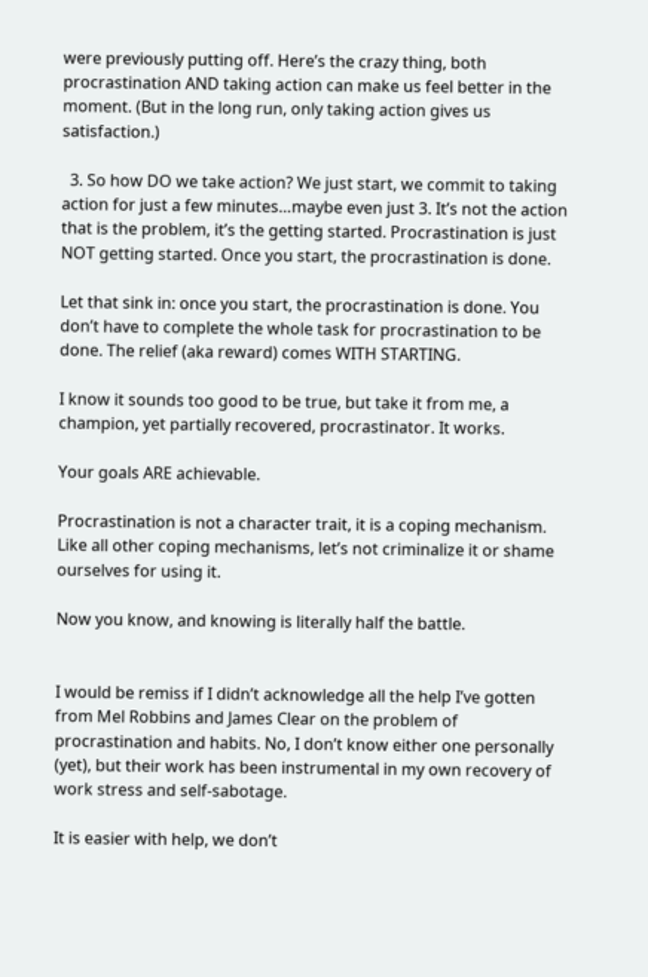were previously putting off. Here’s the crazy thing, both procrastination AND taking action can make us feel better in the moment. (But in the long run, only taking action gives us satisfaction.)

  3. So how DO we take action? We just start, we commit to taking action for just a few minutes…maybe even just 3. It’s not the action that is the problem, it’s the getting started. Procrastination is just NOT getting started. Once you start, the procrastination is done.

Let that sink in: once you start, the procrastination is done. You don’t have to complete the whole task for procrastination to be done. The relief (aka reward) comes WITH STARTING.

I know it sounds too good to be true, but take it from me, a champion, yet partially recovered, procrastinator. It works.

Your goals ARE achievable.

Procrastination is not a character trait, it is a coping mechanism. Like all other coping mechanisms, let’s not criminalize it or shame ourselves for using it.

Now you know, and knowing is literally half the battle.


I would be remiss if I didn’t acknowledge all the help I’ve gotten from Mel Robbins and James Clear on the problem of procrastination and habits. No, I don’t know either one personally (yet), but their work has been instrumental in my own recovery of work stress and self-sabotage.

It is easier with help, we don’t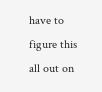have to figure this all out on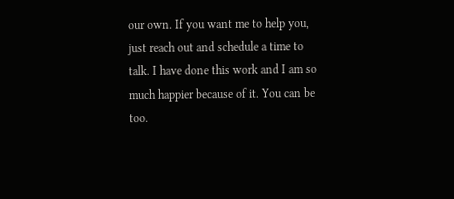our own. If you want me to help you, just reach out and schedule a time to talk. I have done this work and I am so much happier because of it. You can be too.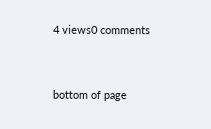4 views0 comments


bottom of page